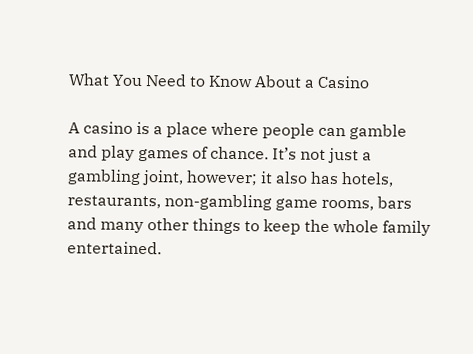What You Need to Know About a Casino

A casino is a place where people can gamble and play games of chance. It’s not just a gambling joint, however; it also has hotels, restaurants, non-gambling game rooms, bars and many other things to keep the whole family entertained.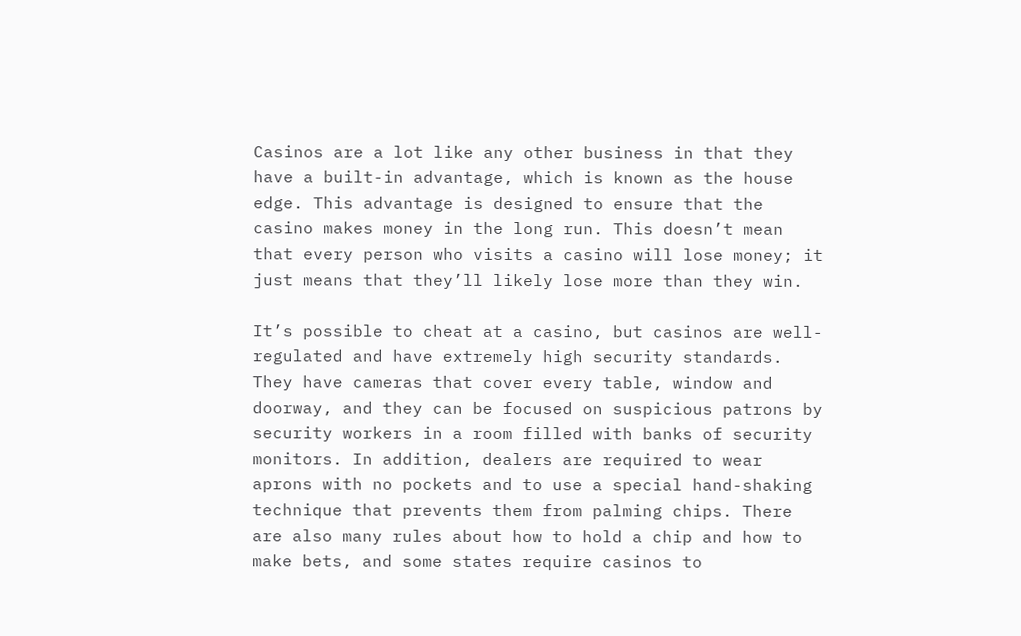Casinos are a lot like any other business in that they have a built-in advantage, which is known as the house edge. This advantage is designed to ensure that the casino makes money in the long run. This doesn’t mean that every person who visits a casino will lose money; it just means that they’ll likely lose more than they win.

It’s possible to cheat at a casino, but casinos are well-regulated and have extremely high security standards. They have cameras that cover every table, window and doorway, and they can be focused on suspicious patrons by security workers in a room filled with banks of security monitors. In addition, dealers are required to wear aprons with no pockets and to use a special hand-shaking technique that prevents them from palming chips. There are also many rules about how to hold a chip and how to make bets, and some states require casinos to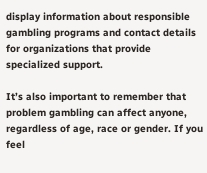display information about responsible gambling programs and contact details for organizations that provide specialized support.

It’s also important to remember that problem gambling can affect anyone, regardless of age, race or gender. If you feel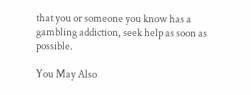that you or someone you know has a gambling addiction, seek help as soon as possible.

You May Also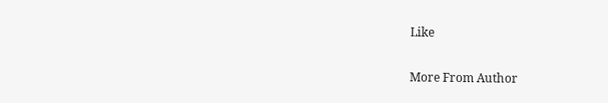Like

More From Author